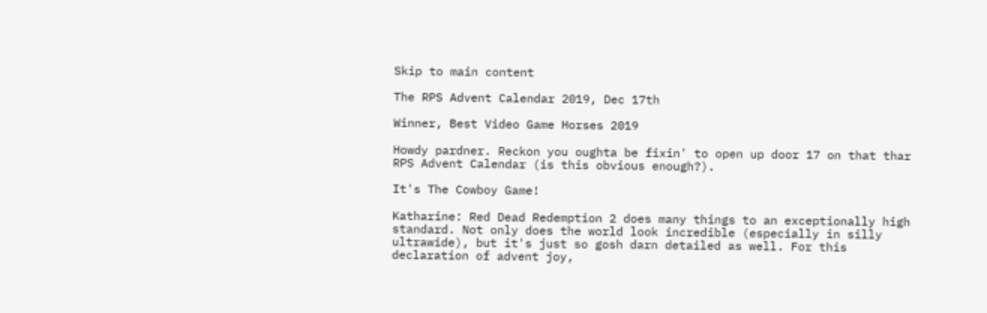Skip to main content

The RPS Advent Calendar 2019, Dec 17th

Winner, Best Video Game Horses 2019

Howdy pardner. Reckon you oughta be fixin' to open up door 17 on that thar RPS Advent Calendar (is this obvious enough?).

It's The Cowboy Game!

Katharine: Red Dead Redemption 2 does many things to an exceptionally high standard. Not only does the world look incredible (especially in silly ultrawide), but it's just so gosh darn detailed as well. For this declaration of advent joy,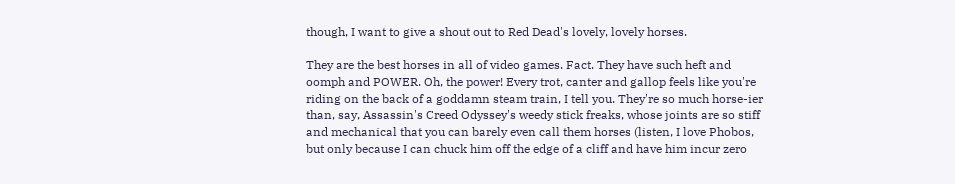though, I want to give a shout out to Red Dead's lovely, lovely horses.

They are the best horses in all of video games. Fact. They have such heft and oomph and POWER. Oh, the power! Every trot, canter and gallop feels like you're riding on the back of a goddamn steam train, I tell you. They're so much horse-ier than, say, Assassin's Creed Odyssey's weedy stick freaks, whose joints are so stiff and mechanical that you can barely even call them horses (listen, I love Phobos, but only because I can chuck him off the edge of a cliff and have him incur zero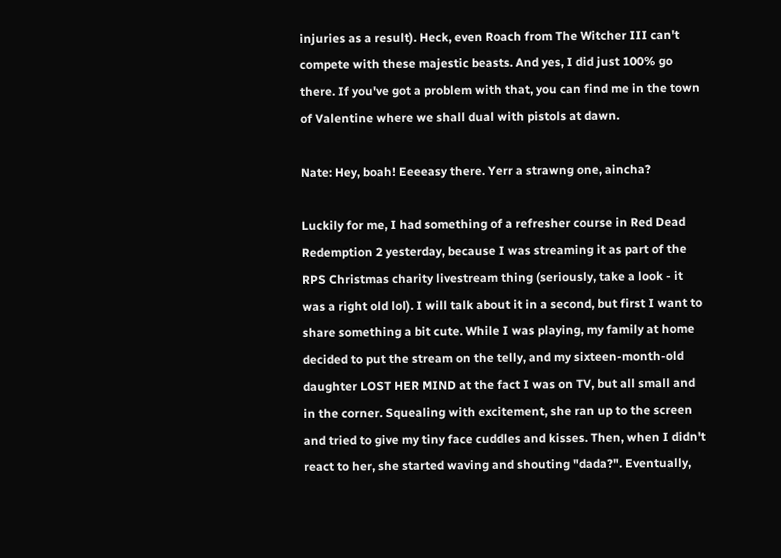injuries as a result). Heck, even Roach from The Witcher III can't compete with these majestic beasts. And yes, I did just 100% go there. If you've got a problem with that, you can find me in the town of Valentine where we shall dual with pistols at dawn.

Nate: Hey, boah! Eeeeasy there. Yerr a strawng one, aincha?

Luckily for me, I had something of a refresher course in Red Dead Redemption 2 yesterday, because I was streaming it as part of the RPS Christmas charity livestream thing (seriously, take a look - it was a right old lol). I will talk about it in a second, but first I want to share something a bit cute. While I was playing, my family at home decided to put the stream on the telly, and my sixteen-month-old daughter LOST HER MIND at the fact I was on TV, but all small and in the corner. Squealing with excitement, she ran up to the screen and tried to give my tiny face cuddles and kisses. Then, when I didn't react to her, she started waving and shouting "dada?". Eventually,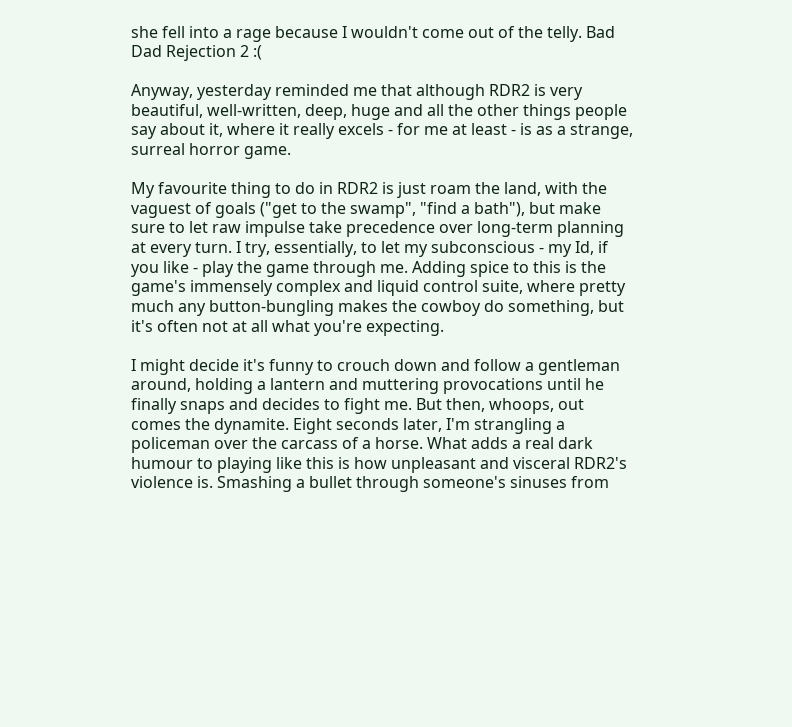she fell into a rage because I wouldn't come out of the telly. Bad Dad Rejection 2 :(

Anyway, yesterday reminded me that although RDR2 is very beautiful, well-written, deep, huge and all the other things people say about it, where it really excels - for me at least - is as a strange, surreal horror game.

My favourite thing to do in RDR2 is just roam the land, with the vaguest of goals ("get to the swamp", "find a bath"), but make sure to let raw impulse take precedence over long-term planning at every turn. I try, essentially, to let my subconscious - my Id, if you like - play the game through me. Adding spice to this is the game's immensely complex and liquid control suite, where pretty much any button-bungling makes the cowboy do something, but it's often not at all what you're expecting.

I might decide it's funny to crouch down and follow a gentleman around, holding a lantern and muttering provocations until he finally snaps and decides to fight me. But then, whoops, out comes the dynamite. Eight seconds later, I'm strangling a policeman over the carcass of a horse. What adds a real dark humour to playing like this is how unpleasant and visceral RDR2's violence is. Smashing a bullet through someone's sinuses from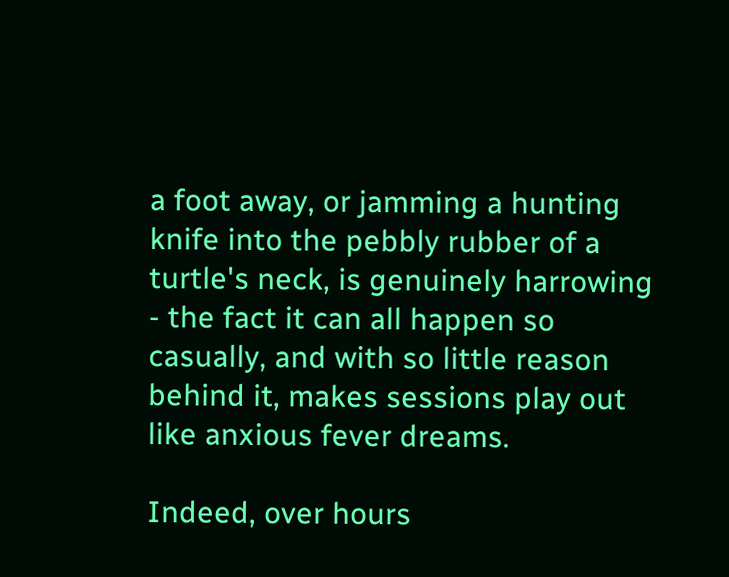a foot away, or jamming a hunting knife into the pebbly rubber of a turtle's neck, is genuinely harrowing - the fact it can all happen so casually, and with so little reason behind it, makes sessions play out like anxious fever dreams.

Indeed, over hours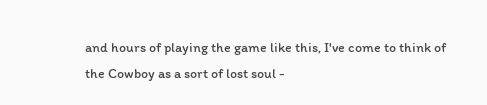and hours of playing the game like this, I've come to think of the Cowboy as a sort of lost soul -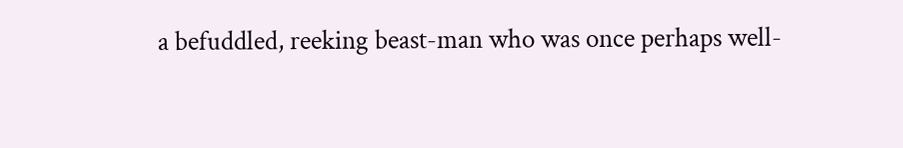a befuddled, reeking beast-man who was once perhaps well-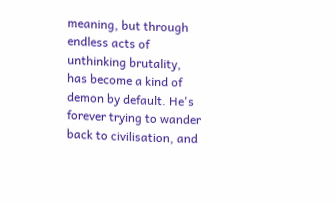meaning, but through endless acts of unthinking brutality, has become a kind of demon by default. He's forever trying to wander back to civilisation, and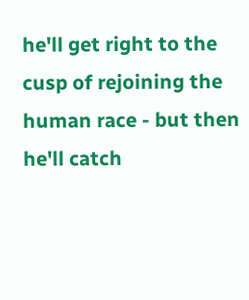he'll get right to the cusp of rejoining the human race - but then he'll catch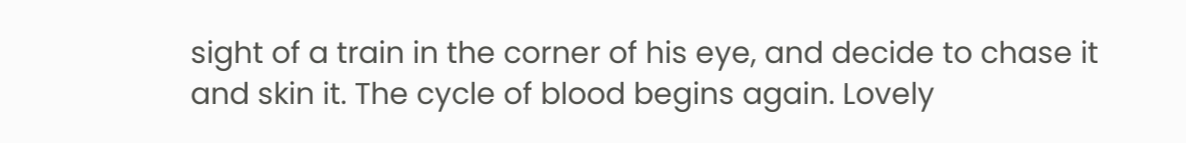sight of a train in the corner of his eye, and decide to chase it and skin it. The cycle of blood begins again. Lovely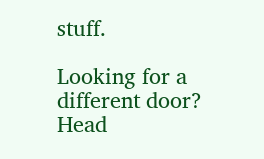stuff.

Looking for a different door? Head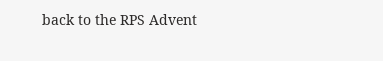back to the RPS Advent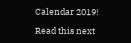Calendar 2019!

Read this next